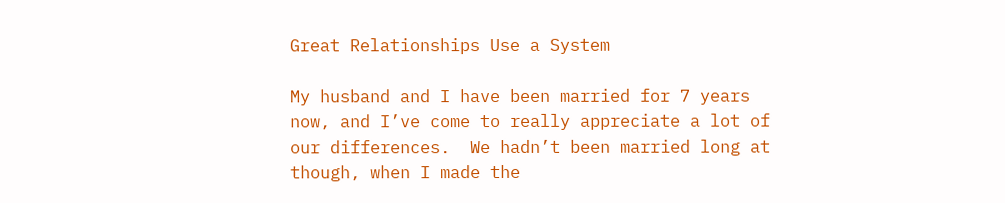Great Relationships Use a System

My husband and I have been married for 7 years now, and I’ve come to really appreciate a lot of our differences.  We hadn’t been married long at though, when I made the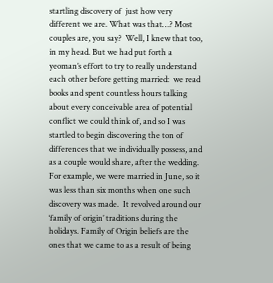startling discovery of  just how very different we are. What was that…? Most couples are, you say?  Well, I knew that too, in my head. But we had put forth a yeoman’s effort to try to really understand each other before getting married:  we read books and spent countless hours talking about every conceivable area of potential conflict we could think of, and so I was startled to begin discovering the ton of differences that we individually possess, and as a couple would share, after the wedding.
For example, we were married in June, so it was less than six months when one such discovery was made.  It revolved around our ‘family of origin’ traditions during the holidays. Family of Origin beliefs are the ones that we came to as a result of being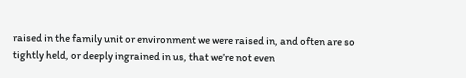raised in the family unit or environment we were raised in, and often are so tightly held, or deeply ingrained in us, that we’re not even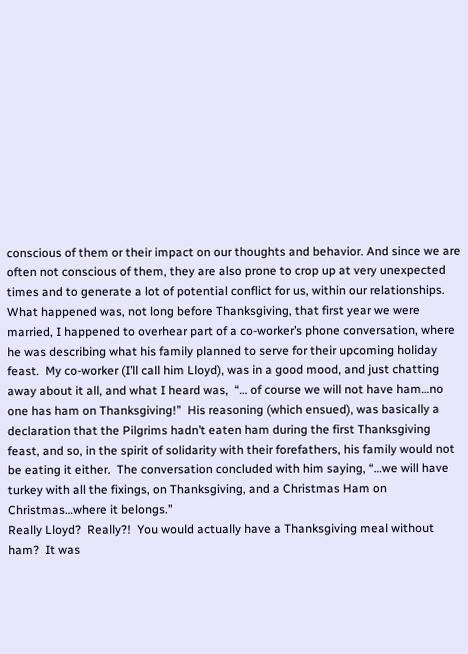conscious of them or their impact on our thoughts and behavior. And since we are often not conscious of them, they are also prone to crop up at very unexpected times and to generate a lot of potential conflict for us, within our relationships.
What happened was, not long before Thanksgiving, that first year we were married, I happened to overhear part of a co-worker’s phone conversation, where he was describing what his family planned to serve for their upcoming holiday feast.  My co-worker (I’ll call him Lloyd), was in a good mood, and just chatting away about it all, and what I heard was,  “… of course we will not have ham…no one has ham on Thanksgiving!”  His reasoning (which ensued), was basically a declaration that the Pilgrims hadn’t eaten ham during the first Thanksgiving feast, and so, in the spirit of solidarity with their forefathers, his family would not be eating it either.  The conversation concluded with him saying, “…we will have turkey with all the fixings, on Thanksgiving, and a Christmas Ham on Christmas…where it belongs.”
Really Lloyd?  Really?!  You would actually have a Thanksgiving meal without ham?  It was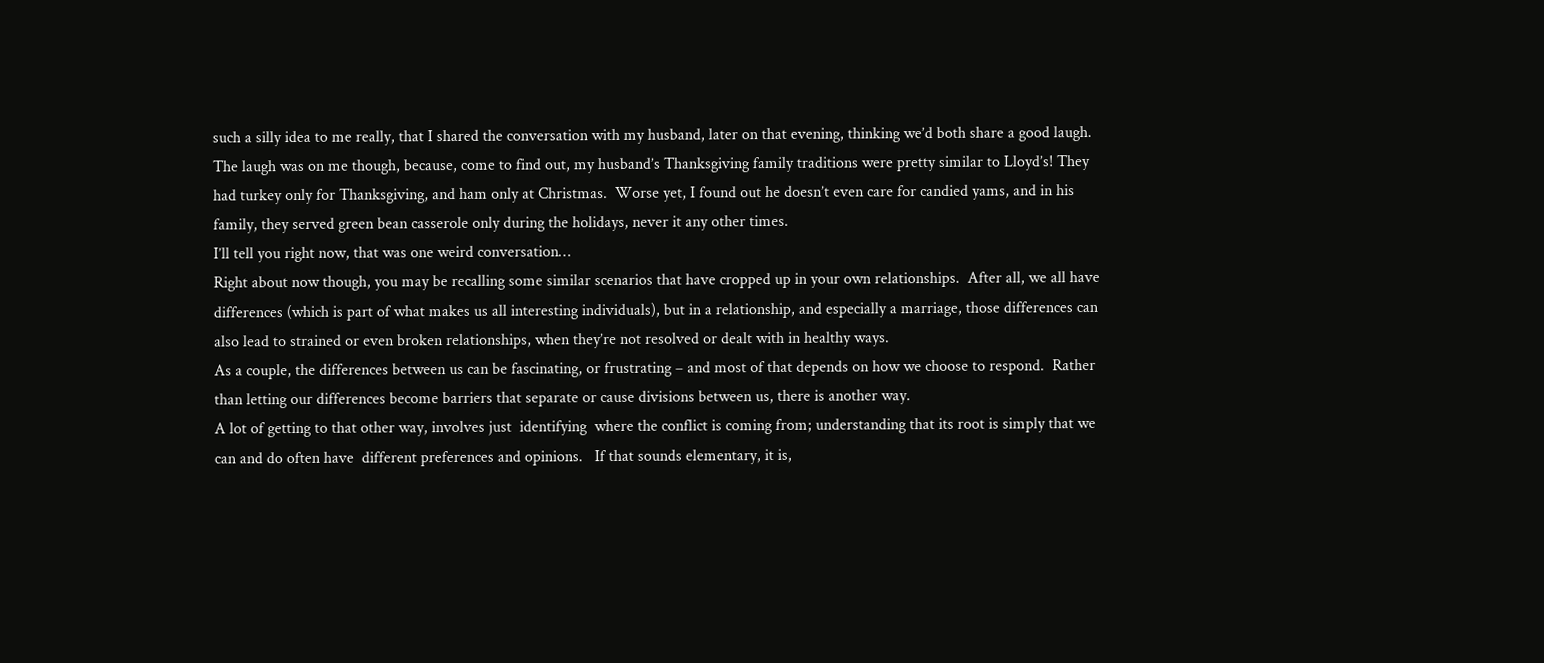such a silly idea to me really, that I shared the conversation with my husband, later on that evening, thinking we’d both share a good laugh.  The laugh was on me though, because, come to find out, my husband’s Thanksgiving family traditions were pretty similar to Lloyd’s! They had turkey only for Thanksgiving, and ham only at Christmas.  Worse yet, I found out he doesn’t even care for candied yams, and in his family, they served green bean casserole only during the holidays, never it any other times.
I’ll tell you right now, that was one weird conversation…
Right about now though, you may be recalling some similar scenarios that have cropped up in your own relationships.  After all, we all have differences (which is part of what makes us all interesting individuals), but in a relationship, and especially a marriage, those differences can also lead to strained or even broken relationships, when they’re not resolved or dealt with in healthy ways.
As a couple, the differences between us can be fascinating, or frustrating – and most of that depends on how we choose to respond.  Rather than letting our differences become barriers that separate or cause divisions between us, there is another way.
A lot of getting to that other way, involves just  identifying  where the conflict is coming from; understanding that its root is simply that we can and do often have  different preferences and opinions.   If that sounds elementary, it is,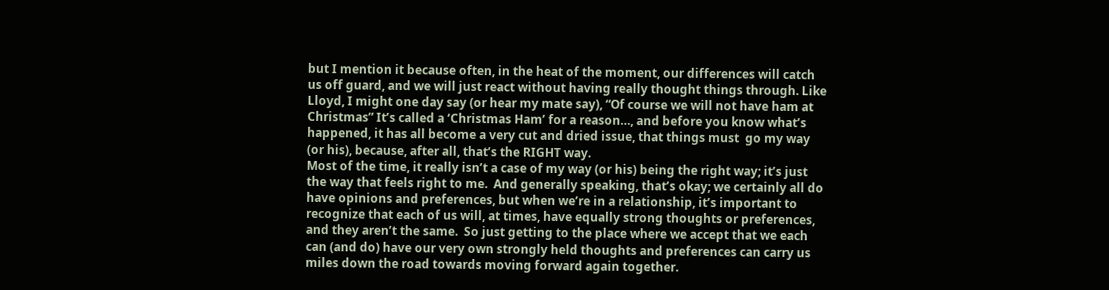but I mention it because often, in the heat of the moment, our differences will catch us off guard, and we will just react without having really thought things through. Like Lloyd, I might one day say (or hear my mate say), “Of course we will not have ham at Christmas” It’s called a ‘Christmas Ham’ for a reason…, and before you know what’s happened, it has all become a very cut and dried issue, that things must  go my way (or his), because, after all, that’s the RIGHT way.
Most of the time, it really isn’t a case of my way (or his) being the right way; it’s just the way that feels right to me.  And generally speaking, that’s okay; we certainly all do have opinions and preferences, but when we’re in a relationship, it’s important to recognize that each of us will, at times, have equally strong thoughts or preferences, and they aren’t the same.  So just getting to the place where we accept that we each can (and do) have our very own strongly held thoughts and preferences can carry us miles down the road towards moving forward again together.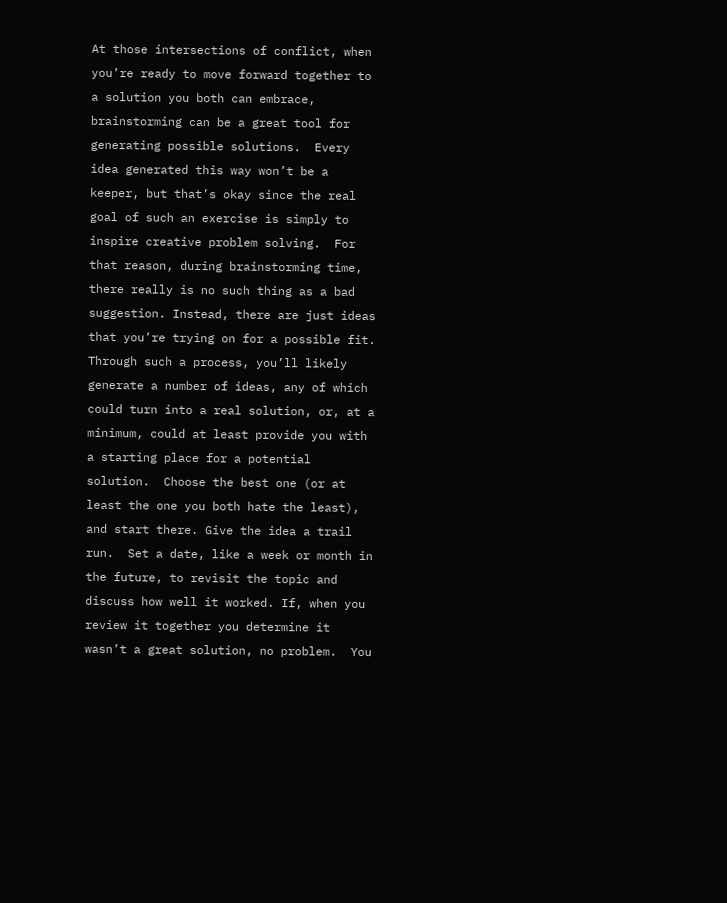At those intersections of conflict, when you’re ready to move forward together to a solution you both can embrace, brainstorming can be a great tool for generating possible solutions.  Every idea generated this way won’t be a keeper, but that’s okay since the real goal of such an exercise is simply to inspire creative problem solving.  For that reason, during brainstorming time, there really is no such thing as a bad suggestion. Instead, there are just ideas that you’re trying on for a possible fit.
Through such a process, you’ll likely generate a number of ideas, any of which could turn into a real solution, or, at a minimum, could at least provide you with a starting place for a potential solution.  Choose the best one (or at least the one you both hate the least), and start there. Give the idea a trail run.  Set a date, like a week or month in the future, to revisit the topic and discuss how well it worked. If, when you review it together you determine it wasn’t a great solution, no problem.  You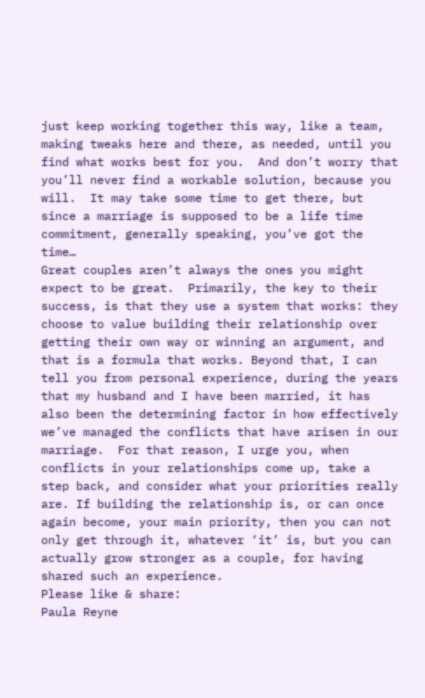just keep working together this way, like a team, making tweaks here and there, as needed, until you find what works best for you.  And don’t worry that you’ll never find a workable solution, because you will.  It may take some time to get there, but since a marriage is supposed to be a life time commitment, generally speaking, you’ve got the time…
Great couples aren’t always the ones you might expect to be great.  Primarily, the key to their success, is that they use a system that works: they choose to value building their relationship over getting their own way or winning an argument, and that is a formula that works. Beyond that, I can tell you from personal experience, during the years that my husband and I have been married, it has also been the determining factor in how effectively we’ve managed the conflicts that have arisen in our marriage.  For that reason, I urge you, when conflicts in your relationships come up, take a step back, and consider what your priorities really are. If building the relationship is, or can once again become, your main priority, then you can not only get through it, whatever ‘it’ is, but you can actually grow stronger as a couple, for having shared such an experience.
Please like & share:
Paula Reyne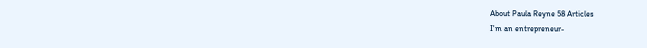About Paula Reyne 58 Articles
I'm an entrepreneur-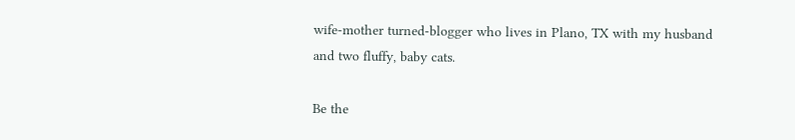wife-mother turned-blogger who lives in Plano, TX with my husband and two fluffy, baby cats.

Be the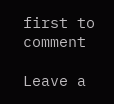first to comment

Leave a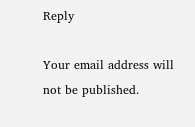Reply

Your email address will not be published.